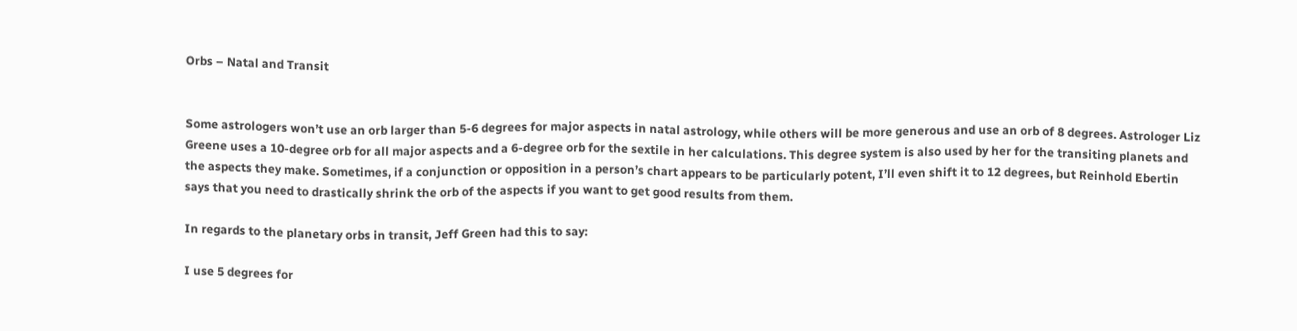Orbs – Natal and Transit


Some astrologers won’t use an orb larger than 5-6 degrees for major aspects in natal astrology, while others will be more generous and use an orb of 8 degrees. Astrologer Liz Greene uses a 10-degree orb for all major aspects and a 6-degree orb for the sextile in her calculations. This degree system is also used by her for the transiting planets and the aspects they make. Sometimes, if a conjunction or opposition in a person’s chart appears to be particularly potent, I’ll even shift it to 12 degrees, but Reinhold Ebertin says that you need to drastically shrink the orb of the aspects if you want to get good results from them.

In regards to the planetary orbs in transit, Jeff Green had this to say:

I use 5 degrees for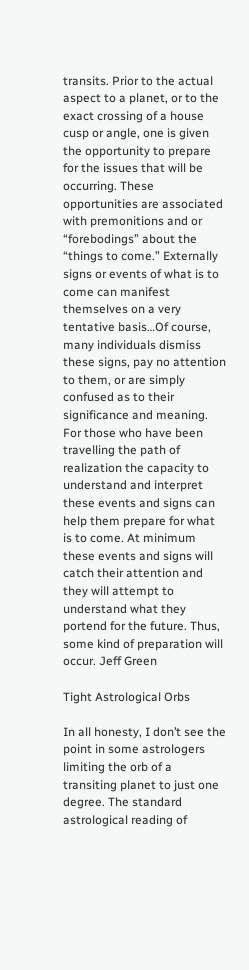transits. Prior to the actual aspect to a planet, or to the exact crossing of a house cusp or angle, one is given the opportunity to prepare for the issues that will be occurring. These opportunities are associated with premonitions and or “forebodings” about the “things to come.” Externally signs or events of what is to come can manifest themselves on a very tentative basis…Of course, many individuals dismiss these signs, pay no attention to them, or are simply confused as to their significance and meaning. For those who have been travelling the path of realization the capacity to understand and interpret these events and signs can help them prepare for what is to come. At minimum these events and signs will catch their attention and they will attempt to understand what they portend for the future. Thus, some kind of preparation will occur. Jeff Green

Tight Astrological Orbs

In all honesty, I don’t see the point in some astrologers limiting the orb of a transiting planet to just one degree. The standard astrological reading of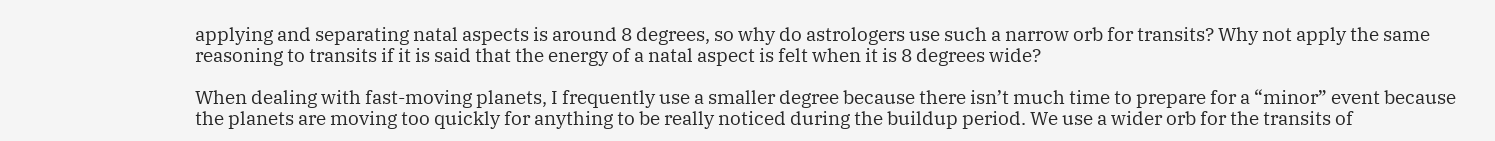applying and separating natal aspects is around 8 degrees, so why do astrologers use such a narrow orb for transits? Why not apply the same reasoning to transits if it is said that the energy of a natal aspect is felt when it is 8 degrees wide?

When dealing with fast-moving planets, I frequently use a smaller degree because there isn’t much time to prepare for a “minor” event because the planets are moving too quickly for anything to be really noticed during the buildup period. We use a wider orb for the transits of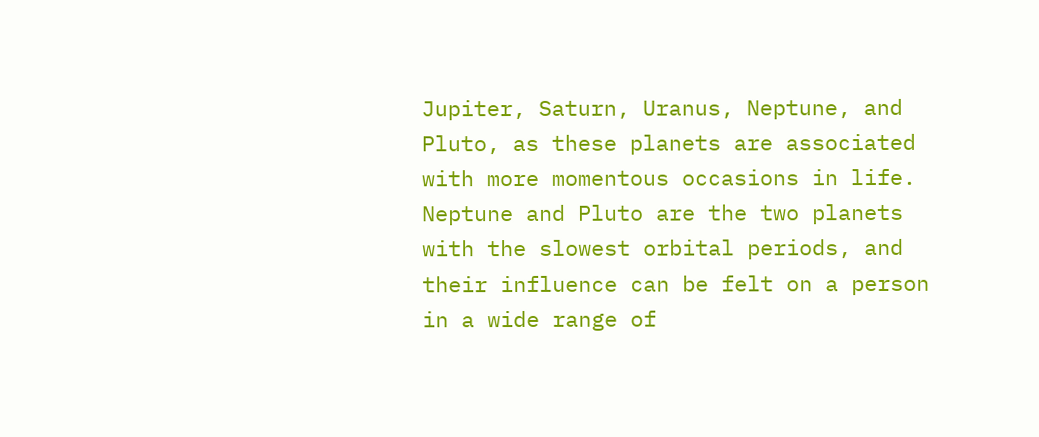Jupiter, Saturn, Uranus, Neptune, and Pluto, as these planets are associated with more momentous occasions in life. Neptune and Pluto are the two planets with the slowest orbital periods, and their influence can be felt on a person in a wide range of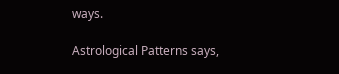ways.

Astrological Patterns says,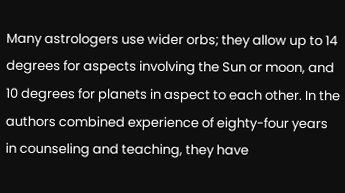Many astrologers use wider orbs; they allow up to 14 degrees for aspects involving the Sun or moon, and 10 degrees for planets in aspect to each other. In the authors combined experience of eighty-four years in counseling and teaching, they have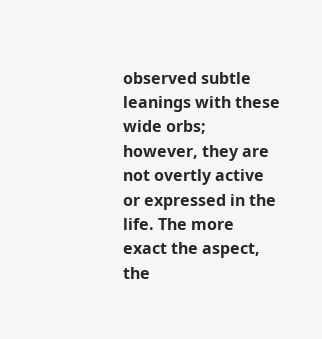observed subtle leanings with these wide orbs; however, they are not overtly active or expressed in the life. The more exact the aspect, the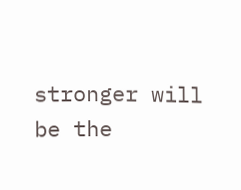stronger will be the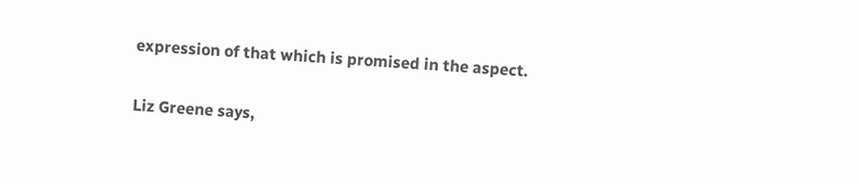expression of that which is promised in the aspect.

Liz Greene says,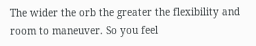The wider the orb the greater the flexibility and room to maneuver. So you feel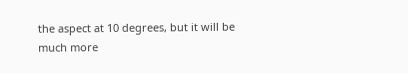the aspect at 10 degrees, but it will be much more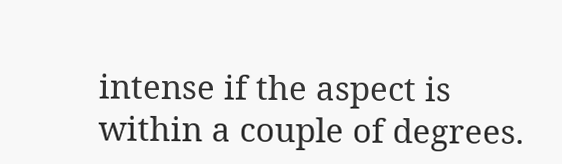intense if the aspect is within a couple of degrees.